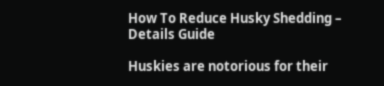How To Reduce Husky Shedding – Details Guide

Huskies are notorious for their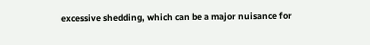excessive shedding, which can be a major nuisance for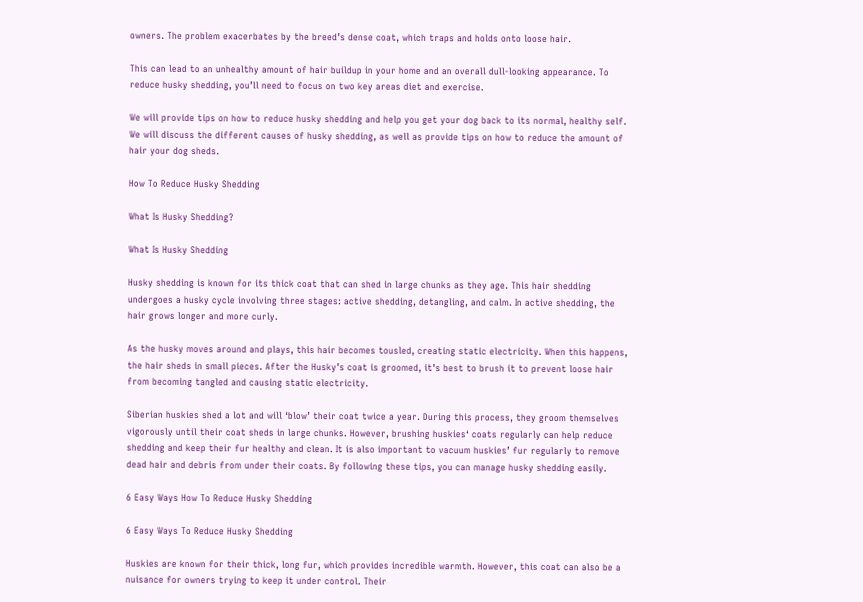owners. The problem exacerbates by the breed’s dense coat, which traps and holds onto loose hair.

This can lead to an unhealthy amount of hair buildup in your home and an overall dull-looking appearance. To reduce husky shedding, you’ll need to focus on two key areas diet and exercise.

We will provide tips on how to reduce husky shedding and help you get your dog back to its normal, healthy self. We will discuss the different causes of husky shedding, as well as provide tips on how to reduce the amount of hair your dog sheds.

How To Reduce Husky Shedding

What Is Husky Shedding?

What Is Husky Shedding

Husky shedding is known for its thick coat that can shed in large chunks as they age. This hair shedding undergoes a husky cycle involving three stages: active shedding, detangling, and calm. In active shedding, the hair grows longer and more curly.

As the husky moves around and plays, this hair becomes tousled, creating static electricity. When this happens, the hair sheds in small pieces. After the Husky’s coat is groomed, it’s best to brush it to prevent loose hair from becoming tangled and causing static electricity.

Siberian huskies shed a lot and will ‘blow’ their coat twice a year. During this process, they groom themselves vigorously until their coat sheds in large chunks. However, brushing huskies‘ coats regularly can help reduce shedding and keep their fur healthy and clean. It is also important to vacuum huskies’ fur regularly to remove dead hair and debris from under their coats. By following these tips, you can manage husky shedding easily.

6 Easy Ways How To Reduce Husky Shedding

6 Easy Ways To Reduce Husky Shedding

Huskies are known for their thick, long fur, which provides incredible warmth. However, this coat can also be a nuisance for owners trying to keep it under control. Their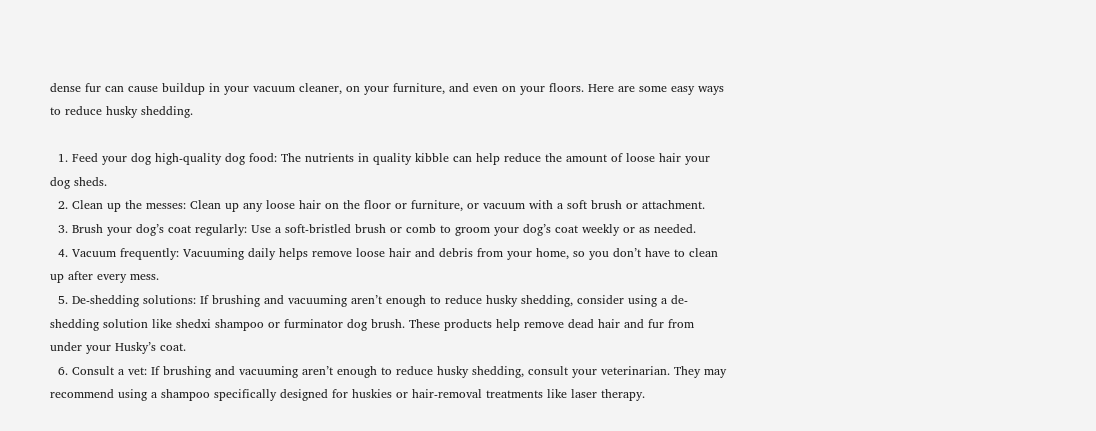dense fur can cause buildup in your vacuum cleaner, on your furniture, and even on your floors. Here are some easy ways to reduce husky shedding.

  1. Feed your dog high-quality dog food: The nutrients in quality kibble can help reduce the amount of loose hair your dog sheds.
  2. Clean up the messes: Clean up any loose hair on the floor or furniture, or vacuum with a soft brush or attachment.
  3. Brush your dog’s coat regularly: Use a soft-bristled brush or comb to groom your dog’s coat weekly or as needed.
  4. Vacuum frequently: Vacuuming daily helps remove loose hair and debris from your home, so you don’t have to clean up after every mess.
  5. De-shedding solutions: If brushing and vacuuming aren’t enough to reduce husky shedding, consider using a de-shedding solution like shedxi shampoo or furminator dog brush. These products help remove dead hair and fur from under your Husky’s coat.
  6. Consult a vet: If brushing and vacuuming aren’t enough to reduce husky shedding, consult your veterinarian. They may recommend using a shampoo specifically designed for huskies or hair-removal treatments like laser therapy.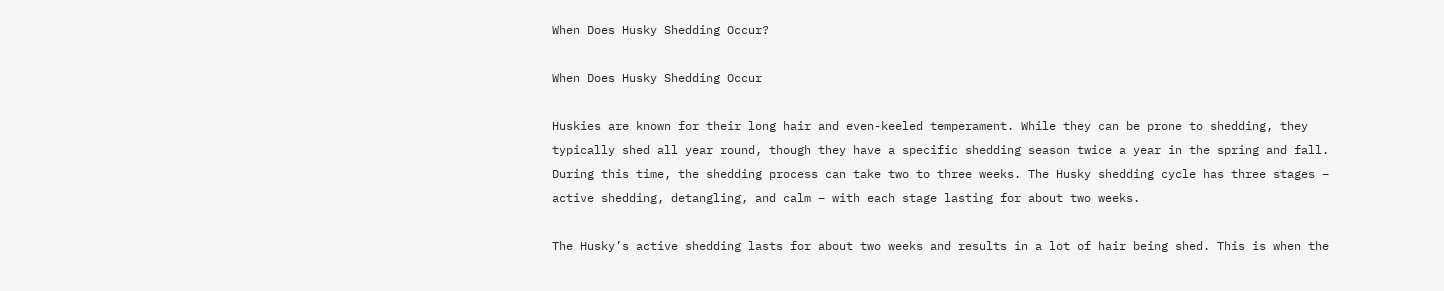When Does Husky Shedding Occur?

When Does Husky Shedding Occur

Huskies are known for their long hair and even-keeled temperament. While they can be prone to shedding, they typically shed all year round, though they have a specific shedding season twice a year in the spring and fall. During this time, the shedding process can take two to three weeks. The Husky shedding cycle has three stages – active shedding, detangling, and calm – with each stage lasting for about two weeks.

The Husky’s active shedding lasts for about two weeks and results in a lot of hair being shed. This is when the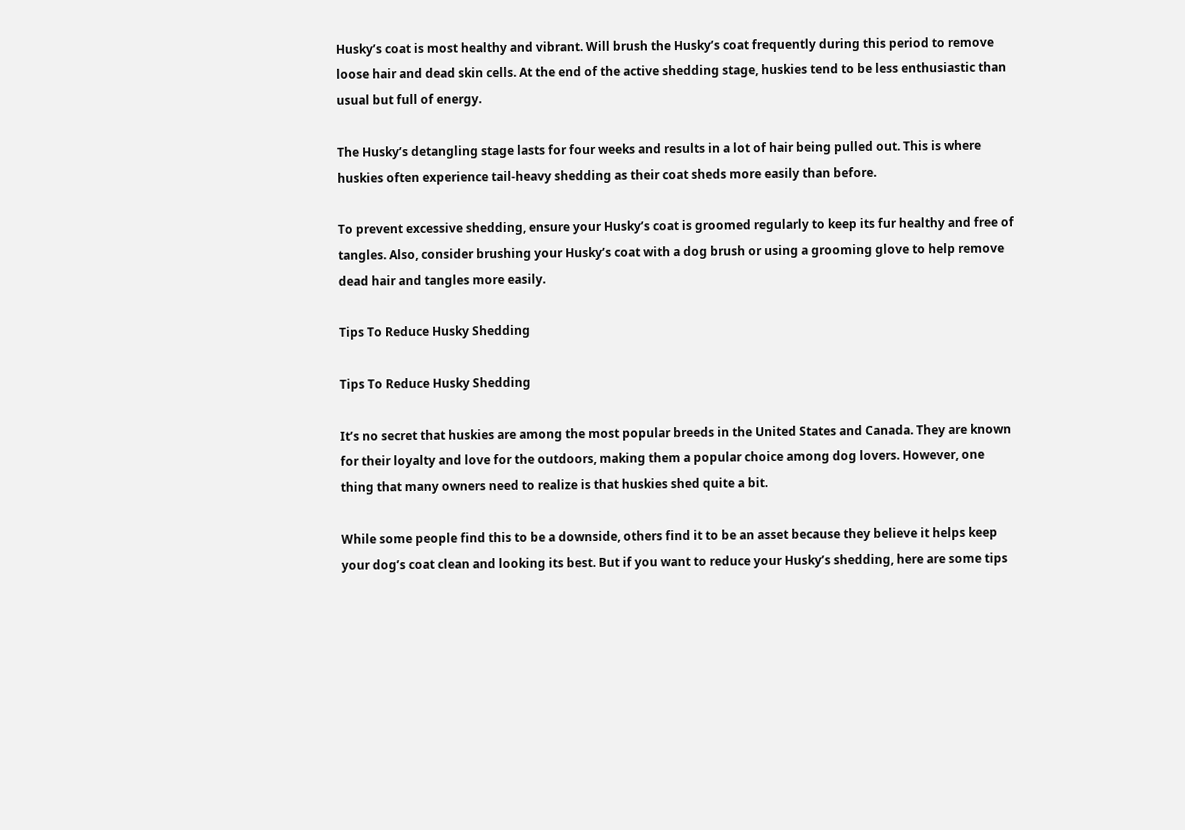Husky’s coat is most healthy and vibrant. Will brush the Husky’s coat frequently during this period to remove loose hair and dead skin cells. At the end of the active shedding stage, huskies tend to be less enthusiastic than usual but full of energy.

The Husky’s detangling stage lasts for four weeks and results in a lot of hair being pulled out. This is where huskies often experience tail-heavy shedding as their coat sheds more easily than before.

To prevent excessive shedding, ensure your Husky’s coat is groomed regularly to keep its fur healthy and free of tangles. Also, consider brushing your Husky’s coat with a dog brush or using a grooming glove to help remove dead hair and tangles more easily.

Tips To Reduce Husky Shedding

Tips To Reduce Husky Shedding

It’s no secret that huskies are among the most popular breeds in the United States and Canada. They are known for their loyalty and love for the outdoors, making them a popular choice among dog lovers. However, one thing that many owners need to realize is that huskies shed quite a bit.

While some people find this to be a downside, others find it to be an asset because they believe it helps keep your dog’s coat clean and looking its best. But if you want to reduce your Husky’s shedding, here are some tips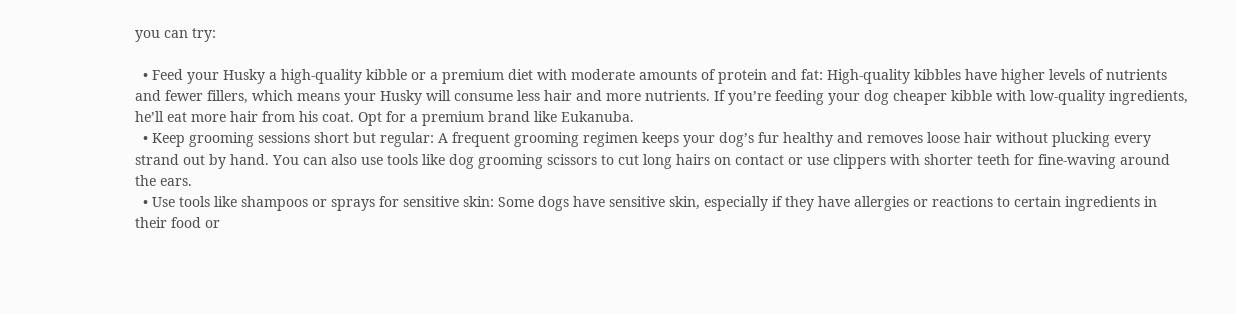you can try:

  • Feed your Husky a high-quality kibble or a premium diet with moderate amounts of protein and fat: High-quality kibbles have higher levels of nutrients and fewer fillers, which means your Husky will consume less hair and more nutrients. If you’re feeding your dog cheaper kibble with low-quality ingredients, he’ll eat more hair from his coat. Opt for a premium brand like Eukanuba.
  • Keep grooming sessions short but regular: A frequent grooming regimen keeps your dog’s fur healthy and removes loose hair without plucking every strand out by hand. You can also use tools like dog grooming scissors to cut long hairs on contact or use clippers with shorter teeth for fine-waving around the ears.
  • Use tools like shampoos or sprays for sensitive skin: Some dogs have sensitive skin, especially if they have allergies or reactions to certain ingredients in their food or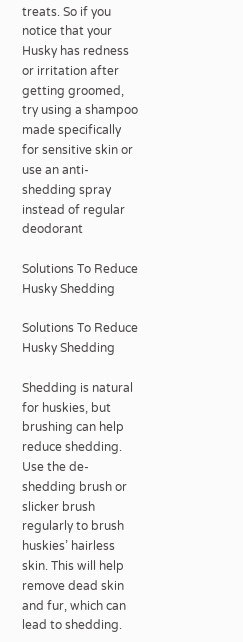treats. So if you notice that your Husky has redness or irritation after getting groomed, try using a shampoo made specifically for sensitive skin or use an anti-shedding spray instead of regular deodorant

Solutions To Reduce Husky Shedding

Solutions To Reduce Husky Shedding

Shedding is natural for huskies, but brushing can help reduce shedding. Use the de-shedding brush or slicker brush regularly to brush huskies’ hairless skin. This will help remove dead skin and fur, which can lead to shedding.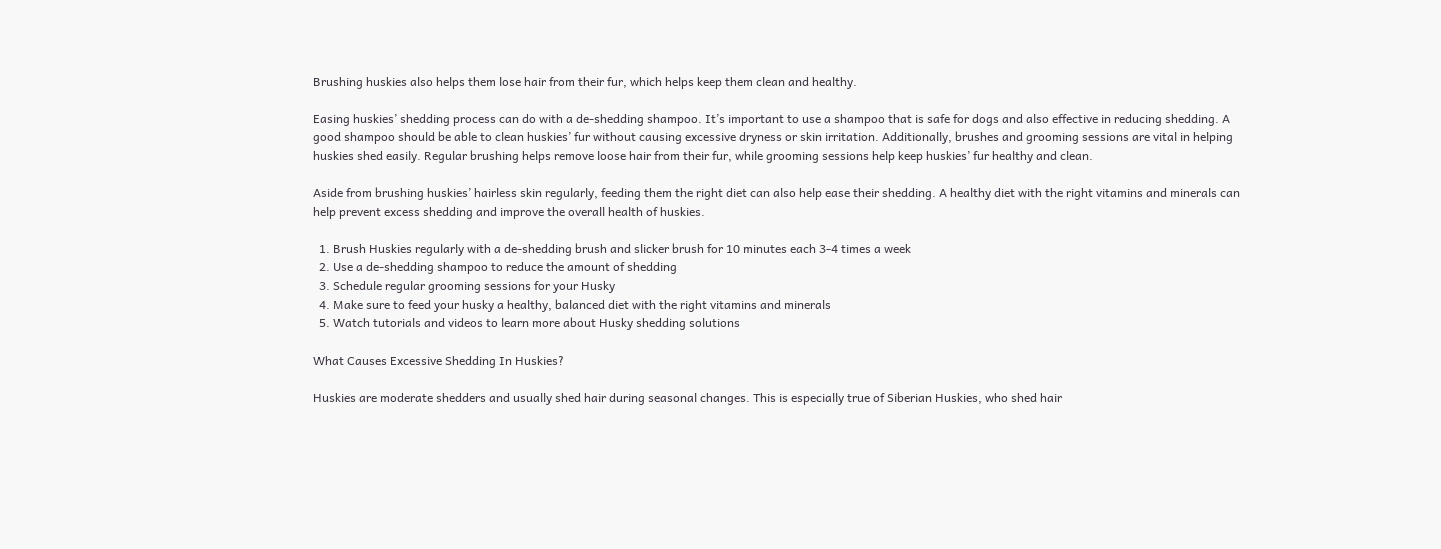Brushing huskies also helps them lose hair from their fur, which helps keep them clean and healthy.

Easing huskies’ shedding process can do with a de-shedding shampoo. It’s important to use a shampoo that is safe for dogs and also effective in reducing shedding. A good shampoo should be able to clean huskies’ fur without causing excessive dryness or skin irritation. Additionally, brushes and grooming sessions are vital in helping huskies shed easily. Regular brushing helps remove loose hair from their fur, while grooming sessions help keep huskies’ fur healthy and clean.

Aside from brushing huskies’ hairless skin regularly, feeding them the right diet can also help ease their shedding. A healthy diet with the right vitamins and minerals can help prevent excess shedding and improve the overall health of huskies.

  1. Brush Huskies regularly with a de-shedding brush and slicker brush for 10 minutes each 3-4 times a week
  2. Use a de-shedding shampoo to reduce the amount of shedding
  3. Schedule regular grooming sessions for your Husky
  4. Make sure to feed your husky a healthy, balanced diet with the right vitamins and minerals
  5. Watch tutorials and videos to learn more about Husky shedding solutions

What Causes Excessive Shedding In Huskies?

Huskies are moderate shedders and usually shed hair during seasonal changes. This is especially true of Siberian Huskies, who shed hair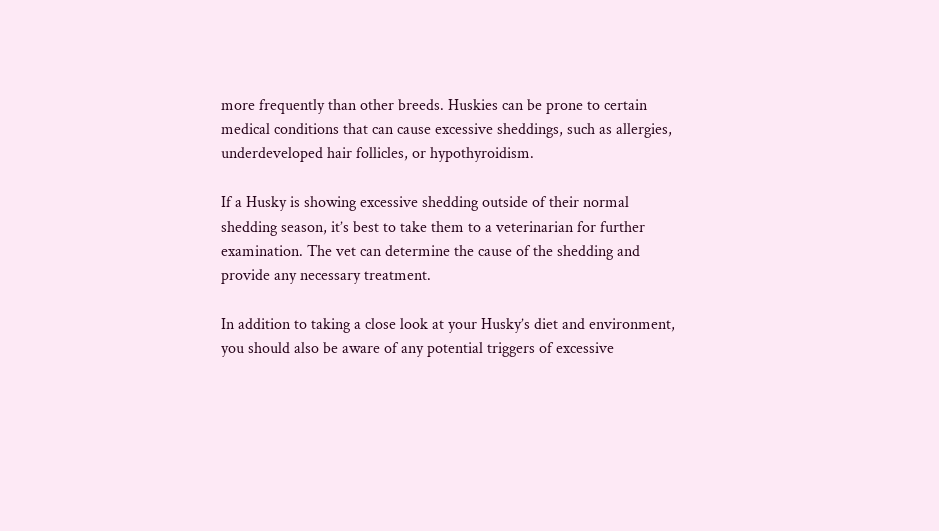more frequently than other breeds. Huskies can be prone to certain medical conditions that can cause excessive sheddings, such as allergies, underdeveloped hair follicles, or hypothyroidism.

If a Husky is showing excessive shedding outside of their normal shedding season, it’s best to take them to a veterinarian for further examination. The vet can determine the cause of the shedding and provide any necessary treatment.

In addition to taking a close look at your Husky’s diet and environment, you should also be aware of any potential triggers of excessive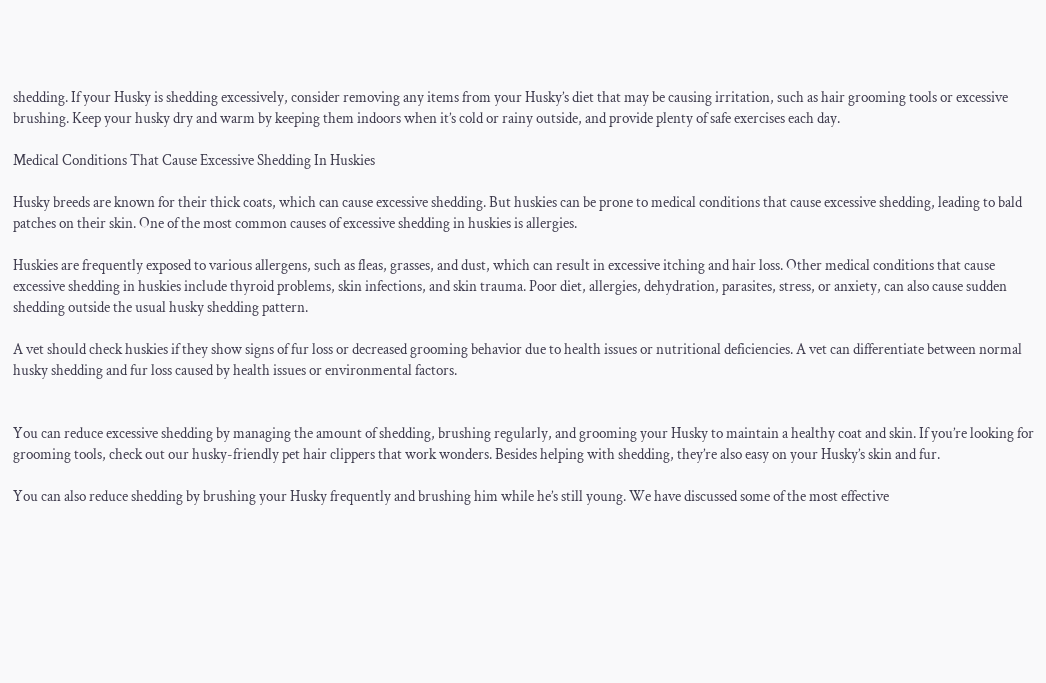shedding. If your Husky is shedding excessively, consider removing any items from your Husky’s diet that may be causing irritation, such as hair grooming tools or excessive brushing. Keep your husky dry and warm by keeping them indoors when it’s cold or rainy outside, and provide plenty of safe exercises each day.

Medical Conditions That Cause Excessive Shedding In Huskies

Husky breeds are known for their thick coats, which can cause excessive shedding. But huskies can be prone to medical conditions that cause excessive shedding, leading to bald patches on their skin. One of the most common causes of excessive shedding in huskies is allergies.

Huskies are frequently exposed to various allergens, such as fleas, grasses, and dust, which can result in excessive itching and hair loss. Other medical conditions that cause excessive shedding in huskies include thyroid problems, skin infections, and skin trauma. Poor diet, allergies, dehydration, parasites, stress, or anxiety, can also cause sudden shedding outside the usual husky shedding pattern.

A vet should check huskies if they show signs of fur loss or decreased grooming behavior due to health issues or nutritional deficiencies. A vet can differentiate between normal husky shedding and fur loss caused by health issues or environmental factors.


You can reduce excessive shedding by managing the amount of shedding, brushing regularly, and grooming your Husky to maintain a healthy coat and skin. If you’re looking for grooming tools, check out our husky-friendly pet hair clippers that work wonders. Besides helping with shedding, they’re also easy on your Husky’s skin and fur.

You can also reduce shedding by brushing your Husky frequently and brushing him while he’s still young. We have discussed some of the most effective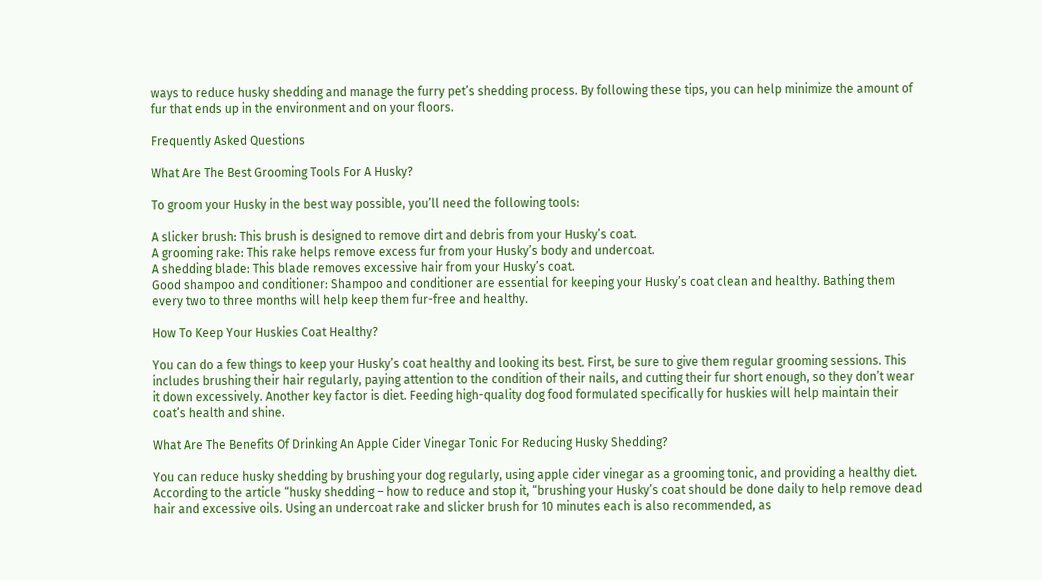ways to reduce husky shedding and manage the furry pet’s shedding process. By following these tips, you can help minimize the amount of fur that ends up in the environment and on your floors.

Frequently Asked Questions

What Are The Best Grooming Tools For A Husky?

To groom your Husky in the best way possible, you’ll need the following tools:

A slicker brush: This brush is designed to remove dirt and debris from your Husky’s coat.
A grooming rake: This rake helps remove excess fur from your Husky’s body and undercoat.
A shedding blade: This blade removes excessive hair from your Husky’s coat.
Good shampoo and conditioner: Shampoo and conditioner are essential for keeping your Husky’s coat clean and healthy. Bathing them every two to three months will help keep them fur-free and healthy.

How To Keep Your Huskies Coat Healthy?

You can do a few things to keep your Husky’s coat healthy and looking its best. First, be sure to give them regular grooming sessions. This includes brushing their hair regularly, paying attention to the condition of their nails, and cutting their fur short enough, so they don’t wear it down excessively. Another key factor is diet. Feeding high-quality dog food formulated specifically for huskies will help maintain their coat’s health and shine.

What Are The Benefits Of Drinking An Apple Cider Vinegar Tonic For Reducing Husky Shedding?

You can reduce husky shedding by brushing your dog regularly, using apple cider vinegar as a grooming tonic, and providing a healthy diet. According to the article “husky shedding – how to reduce and stop it, “brushing your Husky’s coat should be done daily to help remove dead hair and excessive oils. Using an undercoat rake and slicker brush for 10 minutes each is also recommended, as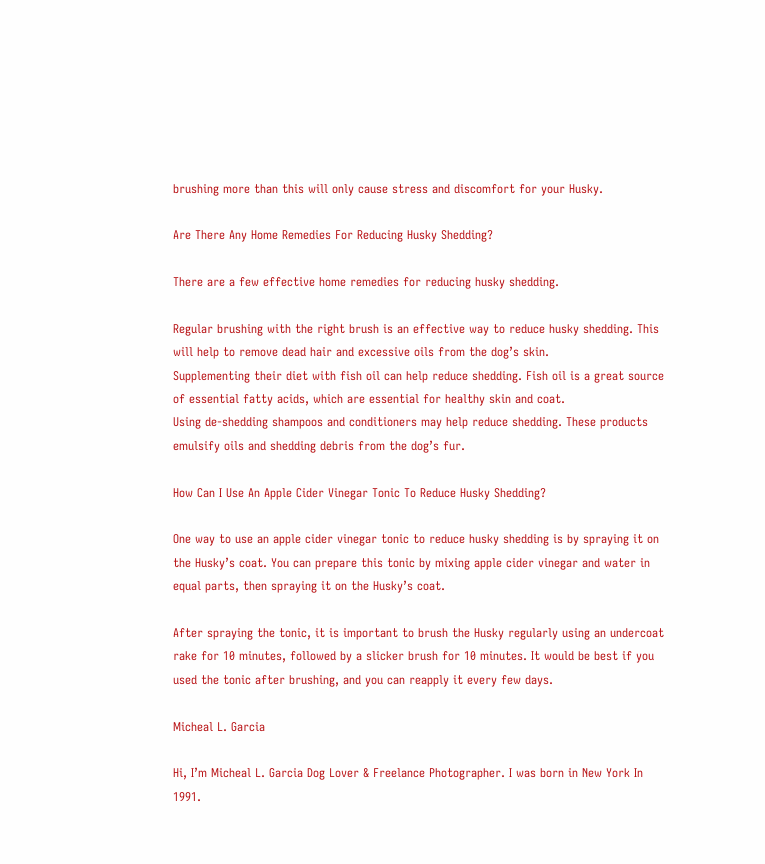brushing more than this will only cause stress and discomfort for your Husky.

Are There Any Home Remedies For Reducing Husky Shedding?

There are a few effective home remedies for reducing husky shedding.

Regular brushing with the right brush is an effective way to reduce husky shedding. This will help to remove dead hair and excessive oils from the dog’s skin.
Supplementing their diet with fish oil can help reduce shedding. Fish oil is a great source of essential fatty acids, which are essential for healthy skin and coat.
Using de-shedding shampoos and conditioners may help reduce shedding. These products emulsify oils and shedding debris from the dog’s fur.

How Can I Use An Apple Cider Vinegar Tonic To Reduce Husky Shedding?

One way to use an apple cider vinegar tonic to reduce husky shedding is by spraying it on the Husky’s coat. You can prepare this tonic by mixing apple cider vinegar and water in equal parts, then spraying it on the Husky’s coat.

After spraying the tonic, it is important to brush the Husky regularly using an undercoat rake for 10 minutes, followed by a slicker brush for 10 minutes. It would be best if you used the tonic after brushing, and you can reapply it every few days.

Micheal L. Garcia

Hi, I’m Micheal L. Garcia Dog Lover & Freelance Photographer. I was born in New York In 1991.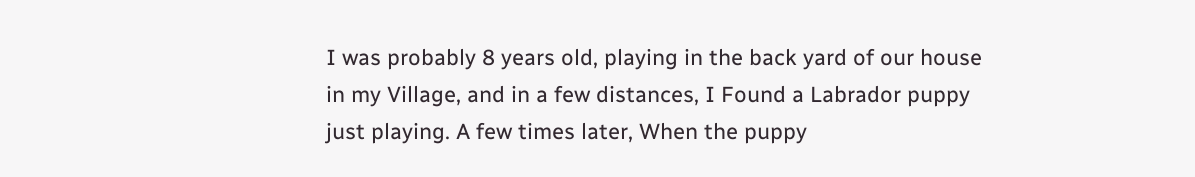I was probably 8 years old, playing in the back yard of our house in my Village, and in a few distances, I Found a Labrador puppy just playing. A few times later, When the puppy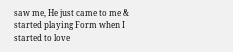saw me, He just came to me & started playing Form when I started to love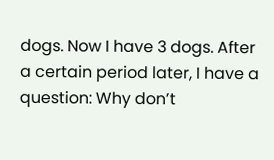dogs. Now I have 3 dogs. After a certain period later, I have a question: Why don’t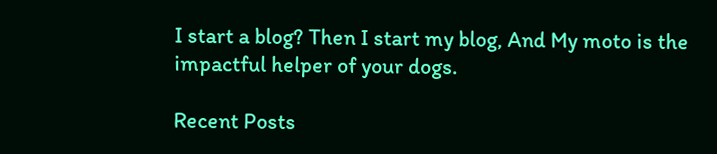I start a blog? Then I start my blog, And My moto is the impactful helper of your dogs.

Recent Posts